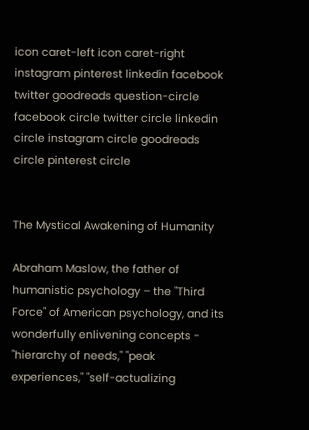icon caret-left icon caret-right instagram pinterest linkedin facebook twitter goodreads question-circle facebook circle twitter circle linkedin circle instagram circle goodreads circle pinterest circle


The Mystical Awakening of Humanity

Abraham Maslow, the father of humanistic psychology – the "Third Force" of American psychology, and its wonderfully enlivening concepts - "hierarchy of needs," "peak experiences," "self-actualizing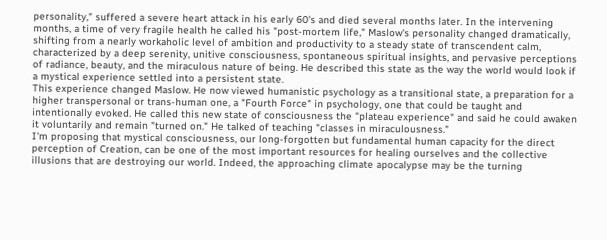personality," suffered a severe heart attack in his early 60's and died several months later. In the intervening months, a time of very fragile health he called his "post-mortem life," Maslow's personality changed dramatically, shifting from a nearly workaholic level of ambition and productivity to a steady state of transcendent calm, characterized by a deep serenity, unitive consciousness, spontaneous spiritual insights, and pervasive perceptions of radiance, beauty, and the miraculous nature of being. He described this state as the way the world would look if a mystical experience settled into a persistent state.
This experience changed Maslow. He now viewed humanistic psychology as a transitional state, a preparation for a higher transpersonal or trans-human one, a "Fourth Force" in psychology, one that could be taught and intentionally evoked. He called this new state of consciousness the "plateau experience" and said he could awaken it voluntarily and remain "turned on." He talked of teaching "classes in miraculousness."
I'm proposing that mystical consciousness, our long-forgotten but fundamental human capacity for the direct perception of Creation, can be one of the most important resources for healing ourselves and the collective illusions that are destroying our world. Indeed, the approaching climate apocalypse may be the turning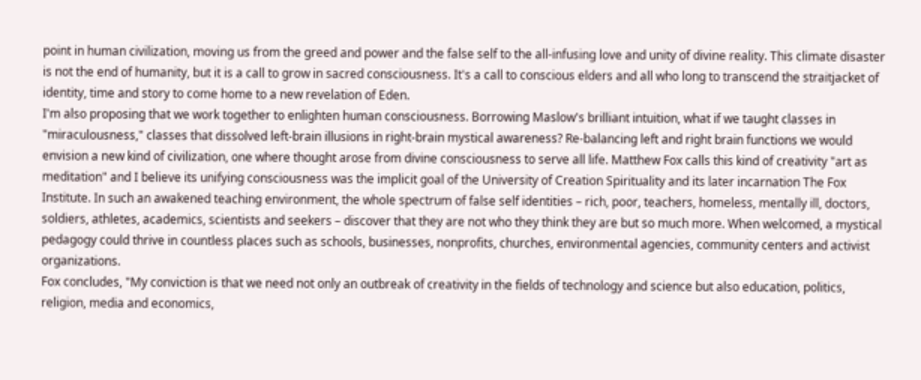point in human civilization, moving us from the greed and power and the false self to the all-infusing love and unity of divine reality. This climate disaster is not the end of humanity, but it is a call to grow in sacred consciousness. It's a call to conscious elders and all who long to transcend the straitjacket of identity, time and story to come home to a new revelation of Eden.
I'm also proposing that we work together to enlighten human consciousness. Borrowing Maslow's brilliant intuition, what if we taught classes in "miraculousness," classes that dissolved left-brain illusions in right-brain mystical awareness? Re-balancing left and right brain functions we would envision a new kind of civilization, one where thought arose from divine consciousness to serve all life. Matthew Fox calls this kind of creativity "art as meditation" and I believe its unifying consciousness was the implicit goal of the University of Creation Spirituality and its later incarnation The Fox Institute. In such an awakened teaching environment, the whole spectrum of false self identities – rich, poor, teachers, homeless, mentally ill, doctors, soldiers, athletes, academics, scientists and seekers – discover that they are not who they think they are but so much more. When welcomed, a mystical pedagogy could thrive in countless places such as schools, businesses, nonprofits, churches, environmental agencies, community centers and activist organizations.
Fox concludes, "My conviction is that we need not only an outbreak of creativity in the fields of technology and science but also education, politics, religion, media and economics,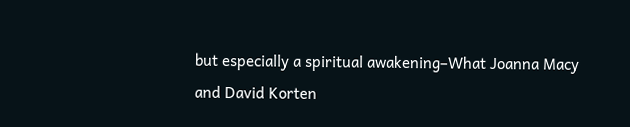but especially a spiritual awakening–What Joanna Macy and David Korten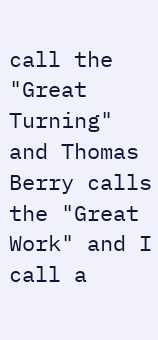call the "Great Turning" and Thomas Berry calls the "Great Work" and I call a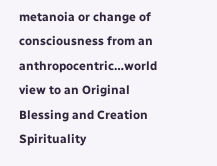metanoia or change of consciousness from an anthropocentric…world view to an Original Blessing and Creation Spirituality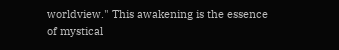worldview." This awakening is the essence of mystical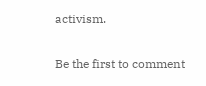activism.

Be the first to comment